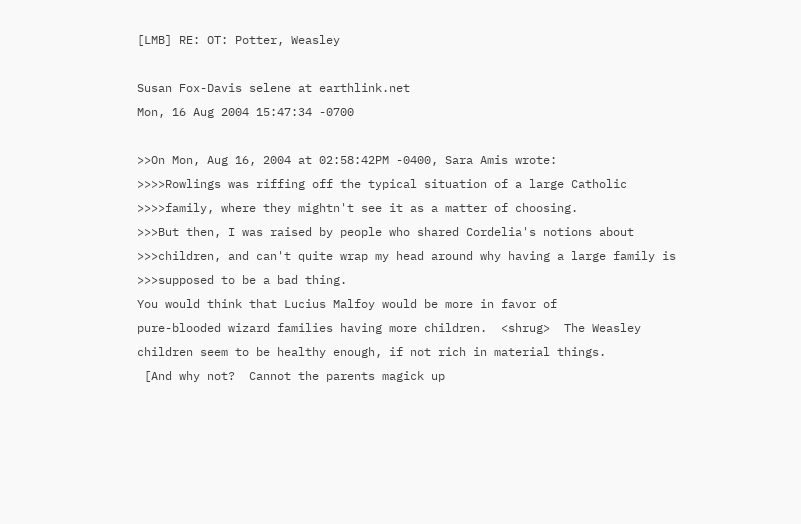[LMB] RE: OT: Potter, Weasley

Susan Fox-Davis selene at earthlink.net
Mon, 16 Aug 2004 15:47:34 -0700

>>On Mon, Aug 16, 2004 at 02:58:42PM -0400, Sara Amis wrote:
>>>>Rowlings was riffing off the typical situation of a large Catholic
>>>>family, where they mightn't see it as a matter of choosing.
>>>But then, I was raised by people who shared Cordelia's notions about
>>>children, and can't quite wrap my head around why having a large family is
>>>supposed to be a bad thing.
You would think that Lucius Malfoy would be more in favor of
pure-blooded wizard families having more children.  <shrug>  The Weasley
children seem to be healthy enough, if not rich in material things.
 [And why not?  Cannot the parents magick up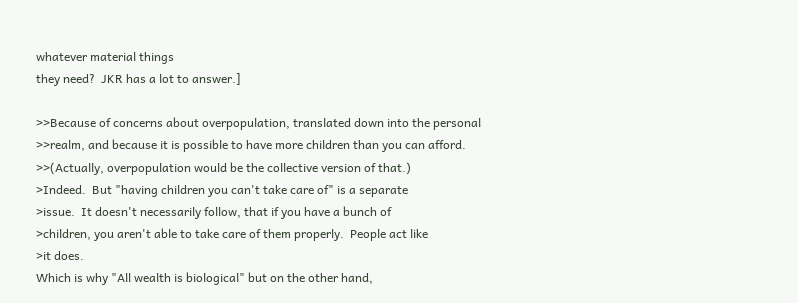whatever material things
they need?  JKR has a lot to answer.]

>>Because of concerns about overpopulation, translated down into the personal
>>realm, and because it is possible to have more children than you can afford.
>>(Actually, overpopulation would be the collective version of that.)
>Indeed.  But "having children you can't take care of" is a separate
>issue.  It doesn't necessarily follow, that if you have a bunch of
>children, you aren't able to take care of them properly.  People act like
>it does.
Which is why "All wealth is biological" but on the other hand,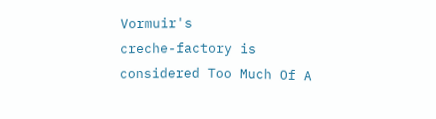Vormuir's
creche-factory is considered Too Much Of A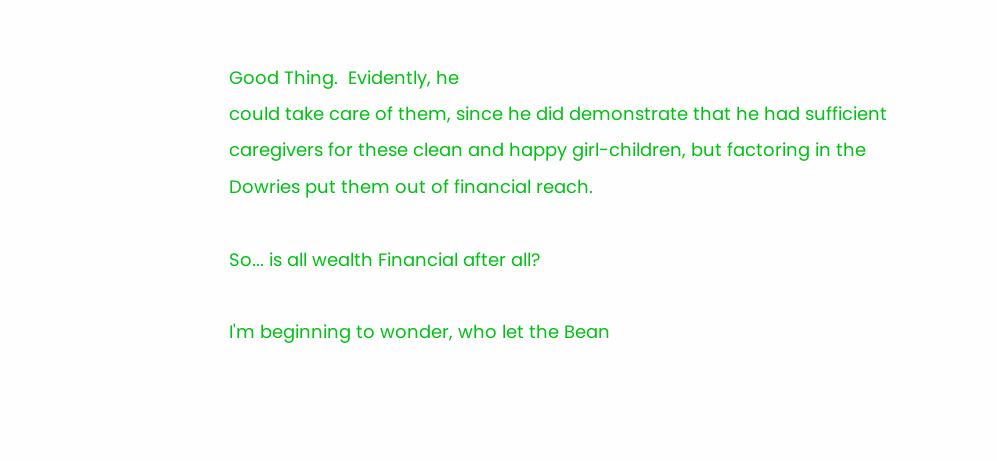Good Thing.  Evidently, he
could take care of them, since he did demonstrate that he had sufficient
caregivers for these clean and happy girl-children, but factoring in the
Dowries put them out of financial reach.

So... is all wealth Financial after all?

I'm beginning to wonder, who let the Bean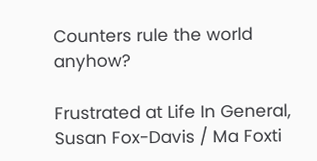Counters rule the world anyhow?

Frustrated at Life In General,
Susan Fox-Davis / Ma Foxti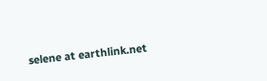selene at earthlink.net